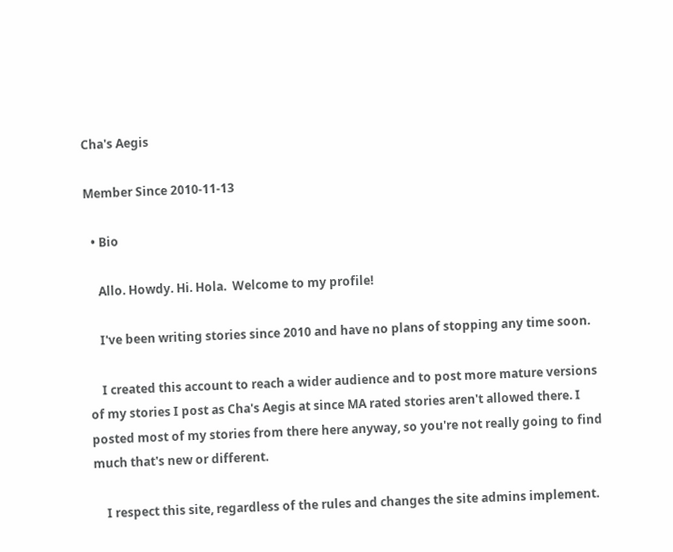Cha's Aegis

Member Since 2010-11-13

  • Bio

    Allo. Howdy. Hi. Hola.  Welcome to my profile!

    I've been writing stories since 2010 and have no plans of stopping any time soon.

    I created this account to reach a wider audience and to post more mature versions of my stories I post as Cha's Aegis at since MA rated stories aren't allowed there. I posted most of my stories from there here anyway, so you're not really going to find much that's new or different.

    I respect this site, regardless of the rules and changes the site admins implement.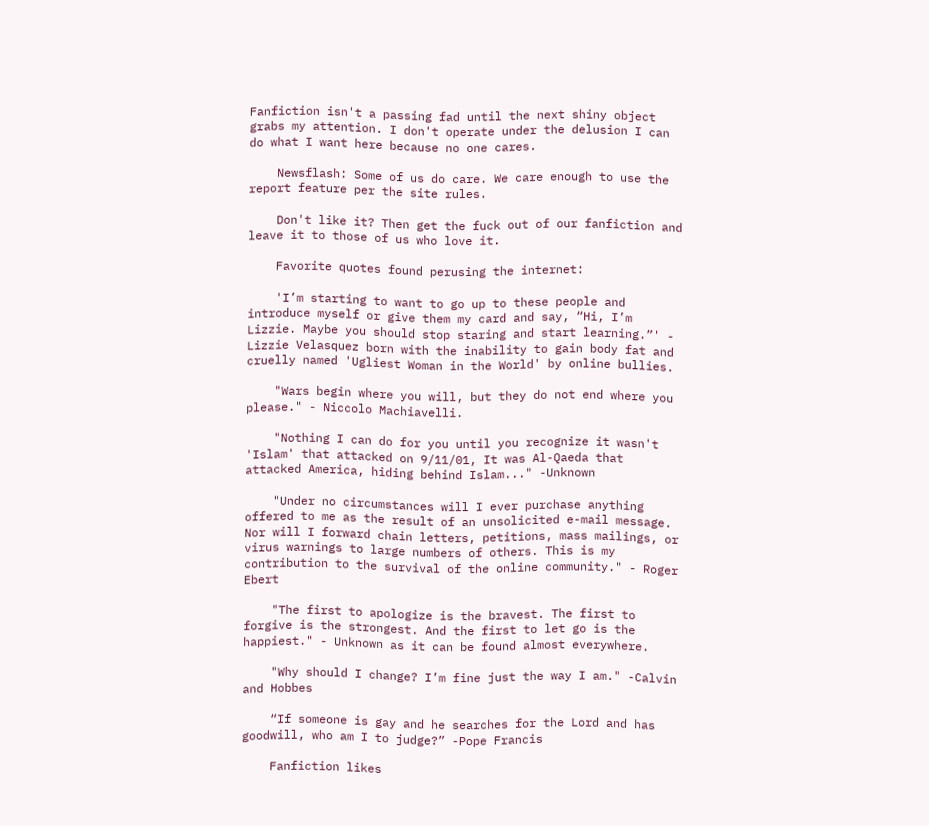Fanfiction isn't a passing fad until the next shiny object grabs my attention. I don't operate under the delusion I can do what I want here because no one cares.

    Newsflash: Some of us do care. We care enough to use the report feature per the site rules.

    Don't like it? Then get the fuck out of our fanfiction and leave it to those of us who love it.

    Favorite quotes found perusing the internet:

    'I’m starting to want to go up to these people and introduce myself or give them my card and say, “Hi, I’m Lizzie. Maybe you should stop staring and start learning.”' - Lizzie Velasquez born with the inability to gain body fat and cruelly named 'Ugliest Woman in the World' by online bullies.

    "Wars begin where you will, but they do not end where you please." - Niccolo Machiavelli.

    "Nothing I can do for you until you recognize it wasn't 'Islam' that attacked on 9/11/01, It was Al-Qaeda that attacked America, hiding behind Islam..." -Unknown

    "Under no circumstances will I ever purchase anything offered to me as the result of an unsolicited e-mail message. Nor will I forward chain letters, petitions, mass mailings, or virus warnings to large numbers of others. This is my contribution to the survival of the online community." - Roger Ebert

    "The first to apologize is the bravest. The first to forgive is the strongest. And the first to let go is the happiest." - Unknown as it can be found almost everywhere.

    "Why should I change? I’m fine just the way I am." -Calvin and Hobbes

    “If someone is gay and he searches for the Lord and has goodwill, who am I to judge?” -Pope Francis

    Fanfiction likes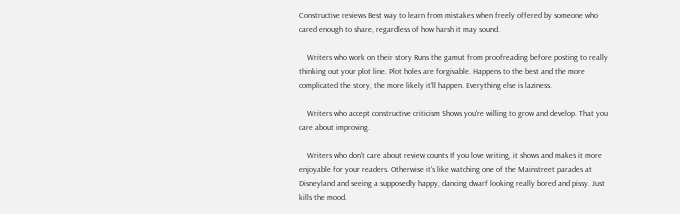Constructive reviews Best way to learn from mistakes when freely offered by someone who cared enough to share, regardless of how harsh it may sound.

    Writers who work on their story Runs the gamut from proofreading before posting to really thinking out your plot line. Plot holes are forgivable. Happens to the best and the more complicated the story, the more likely it'll happen. Everything else is laziness.

    Writers who accept constructive criticism Shows you're willing to grow and develop. That you care about improving.

    Writers who don't care about review counts If you love writing, it shows and makes it more enjoyable for your readers. Otherwise it's like watching one of the Mainstreet parades at Disneyland and seeing a supposedly happy, dancing dwarf looking really bored and pissy. Just kills the mood.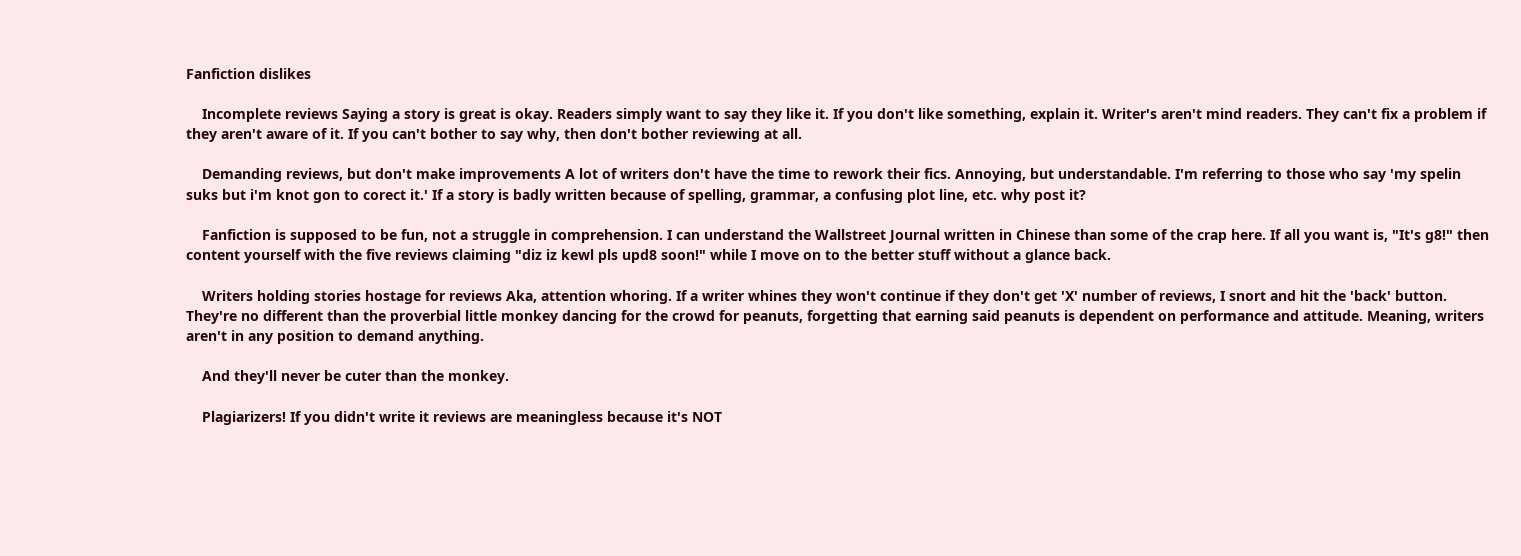Fanfiction dislikes

    Incomplete reviews Saying a story is great is okay. Readers simply want to say they like it. If you don't like something, explain it. Writer's aren't mind readers. They can't fix a problem if they aren't aware of it. If you can't bother to say why, then don't bother reviewing at all.

    Demanding reviews, but don't make improvements A lot of writers don't have the time to rework their fics. Annoying, but understandable. I'm referring to those who say 'my spelin suks but i'm knot gon to corect it.' If a story is badly written because of spelling, grammar, a confusing plot line, etc. why post it?

    Fanfiction is supposed to be fun, not a struggle in comprehension. I can understand the Wallstreet Journal written in Chinese than some of the crap here. If all you want is, "It's g8!" then content yourself with the five reviews claiming "diz iz kewl pls upd8 soon!" while I move on to the better stuff without a glance back.

    Writers holding stories hostage for reviews Aka, attention whoring. If a writer whines they won't continue if they don't get 'X' number of reviews, I snort and hit the 'back' button. They're no different than the proverbial little monkey dancing for the crowd for peanuts, forgetting that earning said peanuts is dependent on performance and attitude. Meaning, writers aren't in any position to demand anything.

    And they'll never be cuter than the monkey.

    Plagiarizers! If you didn't write it reviews are meaningless because it's NOT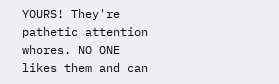YOURS! They're pathetic attention whores. NO ONE likes them and can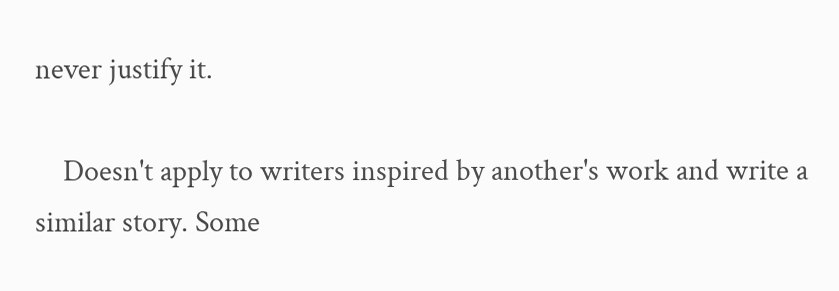never justify it.

    Doesn't apply to writers inspired by another's work and write a similar story. Some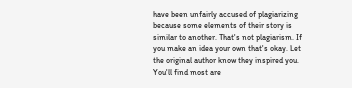have been unfairly accused of plagiarizing because some elements of their story is similar to another. That's not plagiarism. If you make an idea your own that's okay. Let the original author know they inspired you. You'll find most are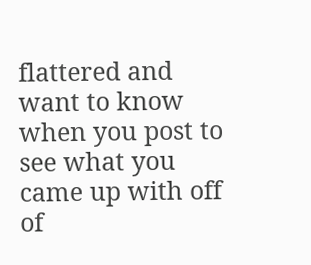flattered and want to know when you post to see what you came up with off of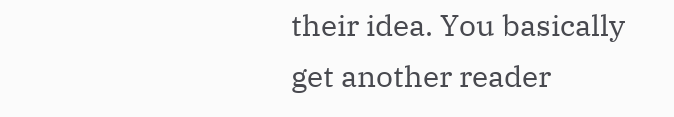their idea. You basically get another reader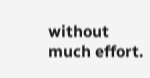without much effort.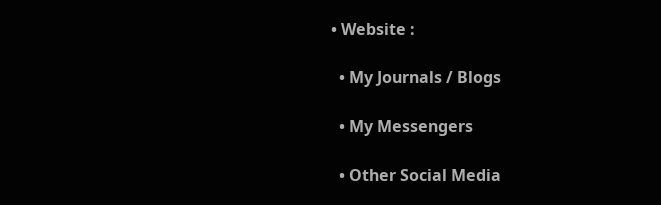• Website :

  • My Journals / Blogs

  • My Messengers

  • Other Social Media